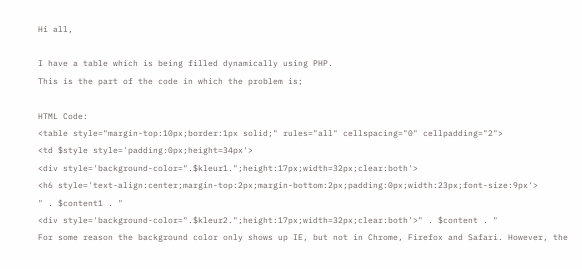Hi all,

I have a table which is being filled dynamically using PHP.
This is the part of the code in which the problem is;

HTML Code:
<table style="margin-top:10px;border:1px solid;" rules="all" cellspacing="0" cellpadding="2">
<td $style style='padding:0px;height=34px'>
<div style='background-color=".$kleur1.";height:17px;width=32px;clear:both'>
<h6 style='text-align:center;margin-top:2px;margin-bottom:2px;padding:0px;width:23px;font-size:9px'>
" . $content1 . "
<div style='background-color=".$kleur2.";height:17px;width=32px;clear:both'>" . $content . "
For some reason the background color only shows up IE, but not in Chrome, Firefox and Safari. However, the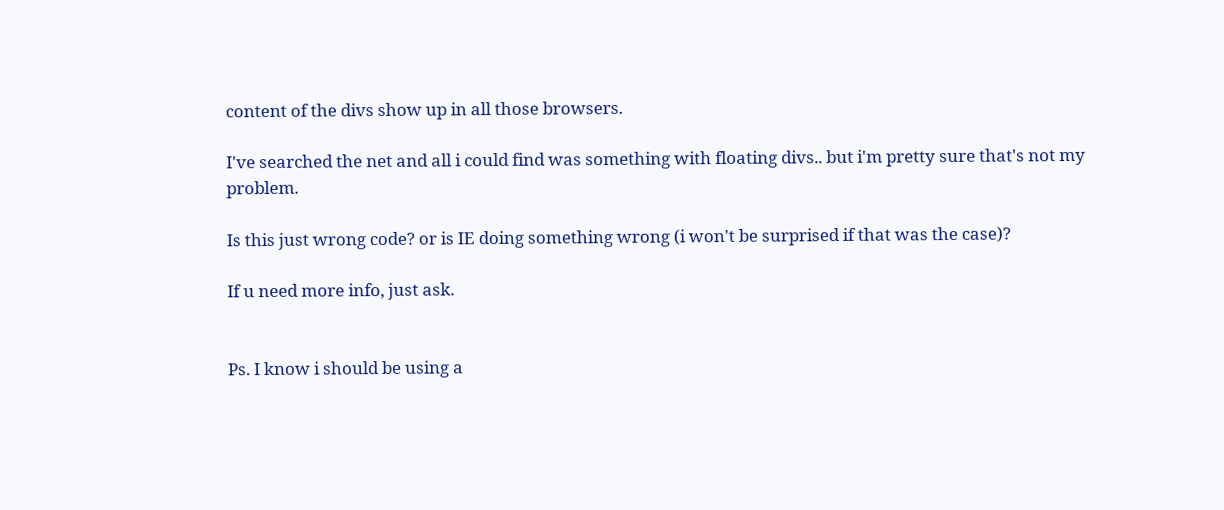content of the divs show up in all those browsers.

I've searched the net and all i could find was something with floating divs.. but i'm pretty sure that's not my problem.

Is this just wrong code? or is IE doing something wrong (i won't be surprised if that was the case)?

If u need more info, just ask.


Ps. I know i should be using a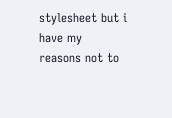stylesheet but i have my reasons not to